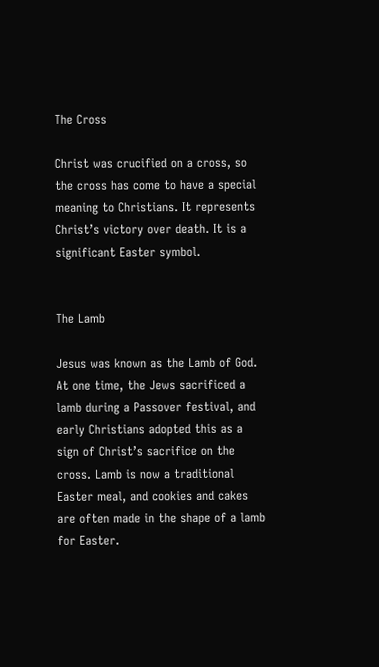The Cross

Christ was crucified on a cross, so the cross has come to have a special meaning to Christians. It represents Christ’s victory over death. It is a significant Easter symbol.


The Lamb

Jesus was known as the Lamb of God. At one time, the Jews sacrificed a lamb during a Passover festival, and early Christians adopted this as a sign of Christ’s sacrifice on the cross. Lamb is now a traditional Easter meal, and cookies and cakes are often made in the shape of a lamb for Easter.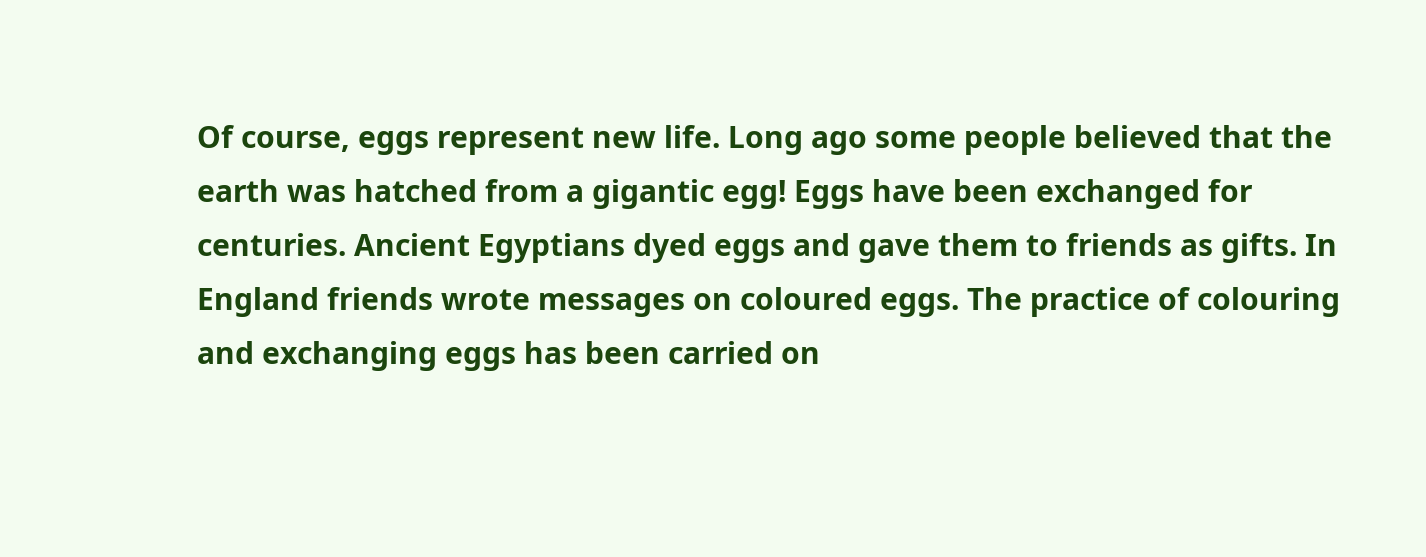Of course, eggs represent new life. Long ago some people believed that the earth was hatched from a gigantic egg! Eggs have been exchanged for centuries. Ancient Egyptians dyed eggs and gave them to friends as gifts. In England friends wrote messages on coloured eggs. The practice of colouring and exchanging eggs has been carried on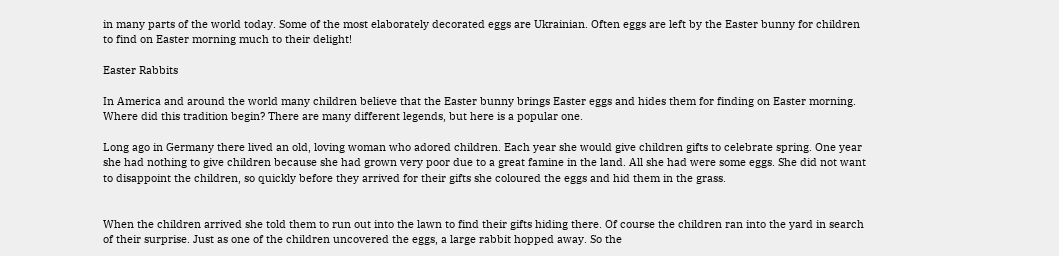in many parts of the world today. Some of the most elaborately decorated eggs are Ukrainian. Often eggs are left by the Easter bunny for children to find on Easter morning much to their delight!

Easter Rabbits

In America and around the world many children believe that the Easter bunny brings Easter eggs and hides them for finding on Easter morning. Where did this tradition begin? There are many different legends, but here is a popular one.

Long ago in Germany there lived an old, loving woman who adored children. Each year she would give children gifts to celebrate spring. One year she had nothing to give children because she had grown very poor due to a great famine in the land. All she had were some eggs. She did not want to disappoint the children, so quickly before they arrived for their gifts she coloured the eggs and hid them in the grass.


When the children arrived she told them to run out into the lawn to find their gifts hiding there. Of course the children ran into the yard in search of their surprise. Just as one of the children uncovered the eggs, a large rabbit hopped away. So the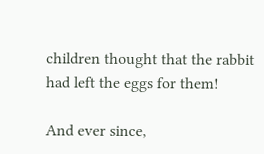children thought that the rabbit had left the eggs for them!

And ever since,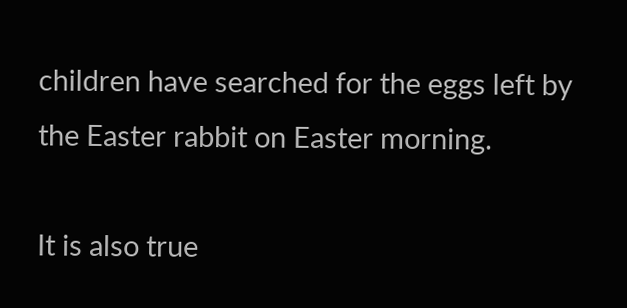children have searched for the eggs left by the Easter rabbit on Easter morning.

It is also true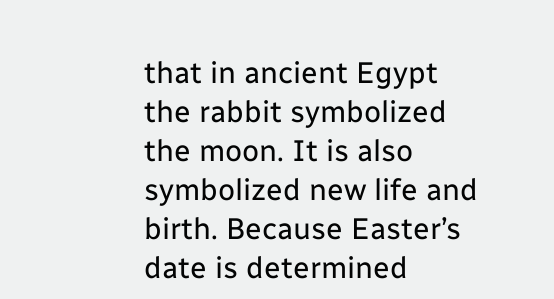that in ancient Egypt the rabbit symbolized the moon. It is also symbolized new life and birth. Because Easter’s date is determined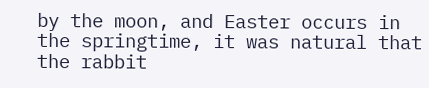by the moon, and Easter occurs in the springtime, it was natural that the rabbit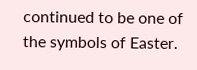continued to be one of the symbols of Easter.